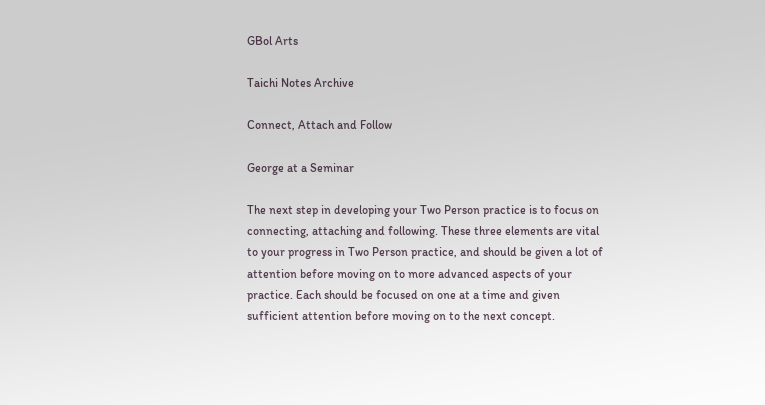GBol Arts

Taichi Notes Archive

Connect, Attach and Follow

George at a Seminar

The next step in developing your Two Person practice is to focus on connecting, attaching and following. These three elements are vital to your progress in Two Person practice, and should be given a lot of attention before moving on to more advanced aspects of your practice. Each should be focused on one at a time and given sufficient attention before moving on to the next concept.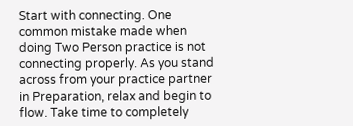Start with connecting. One common mistake made when doing Two Person practice is not connecting properly. As you stand across from your practice partner in Preparation, relax and begin to flow. Take time to completely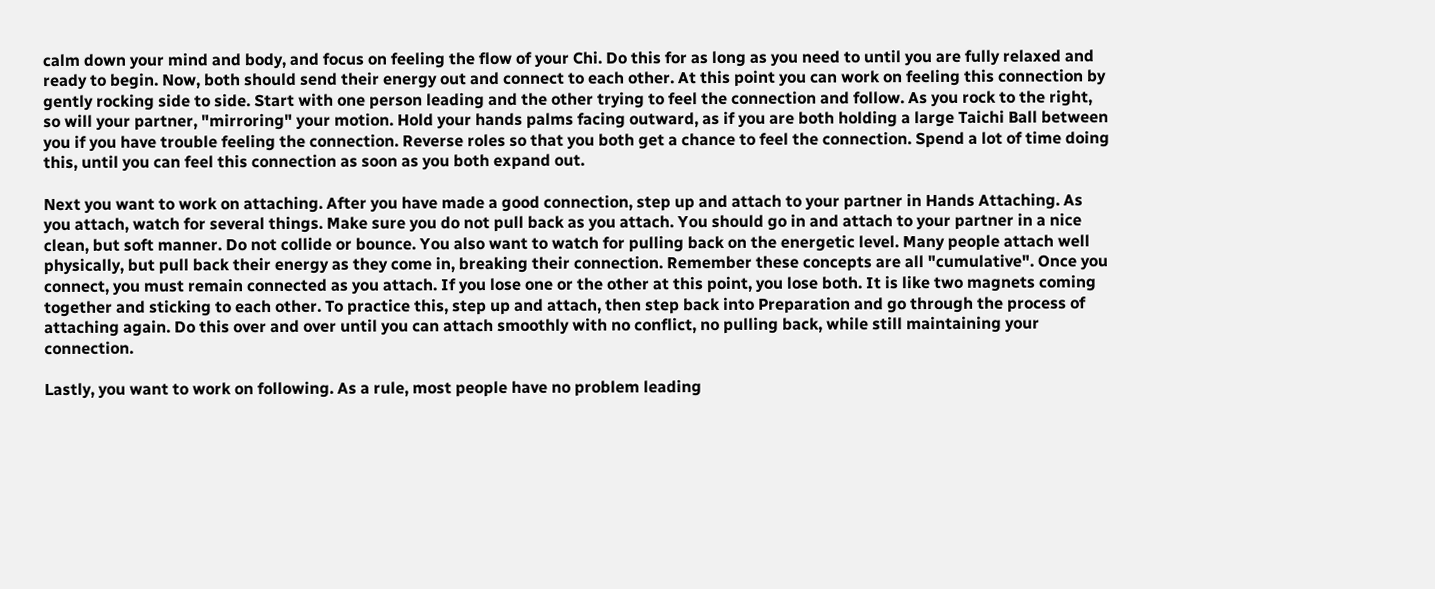calm down your mind and body, and focus on feeling the flow of your Chi. Do this for as long as you need to until you are fully relaxed and ready to begin. Now, both should send their energy out and connect to each other. At this point you can work on feeling this connection by gently rocking side to side. Start with one person leading and the other trying to feel the connection and follow. As you rock to the right, so will your partner, "mirroring" your motion. Hold your hands palms facing outward, as if you are both holding a large Taichi Ball between you if you have trouble feeling the connection. Reverse roles so that you both get a chance to feel the connection. Spend a lot of time doing this, until you can feel this connection as soon as you both expand out.

Next you want to work on attaching. After you have made a good connection, step up and attach to your partner in Hands Attaching. As you attach, watch for several things. Make sure you do not pull back as you attach. You should go in and attach to your partner in a nice clean, but soft manner. Do not collide or bounce. You also want to watch for pulling back on the energetic level. Many people attach well physically, but pull back their energy as they come in, breaking their connection. Remember these concepts are all "cumulative". Once you connect, you must remain connected as you attach. If you lose one or the other at this point, you lose both. It is like two magnets coming together and sticking to each other. To practice this, step up and attach, then step back into Preparation and go through the process of attaching again. Do this over and over until you can attach smoothly with no conflict, no pulling back, while still maintaining your connection.

Lastly, you want to work on following. As a rule, most people have no problem leading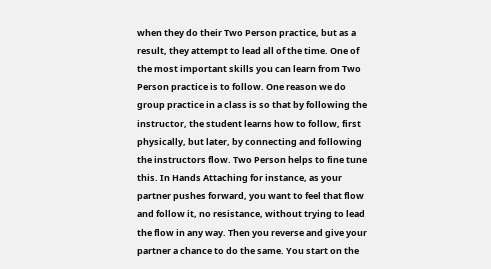when they do their Two Person practice, but as a result, they attempt to lead all of the time. One of the most important skills you can learn from Two Person practice is to follow. One reason we do group practice in a class is so that by following the instructor, the student learns how to follow, first physically, but later, by connecting and following the instructors flow. Two Person helps to fine tune this. In Hands Attaching for instance, as your partner pushes forward, you want to feel that flow and follow it, no resistance, without trying to lead the flow in any way. Then you reverse and give your partner a chance to do the same. You start on the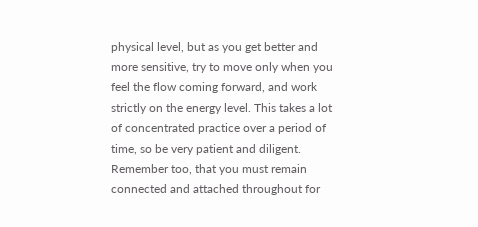physical level, but as you get better and more sensitive, try to move only when you feel the flow coming forward, and work strictly on the energy level. This takes a lot of concentrated practice over a period of time, so be very patient and diligent. Remember too, that you must remain connected and attached throughout for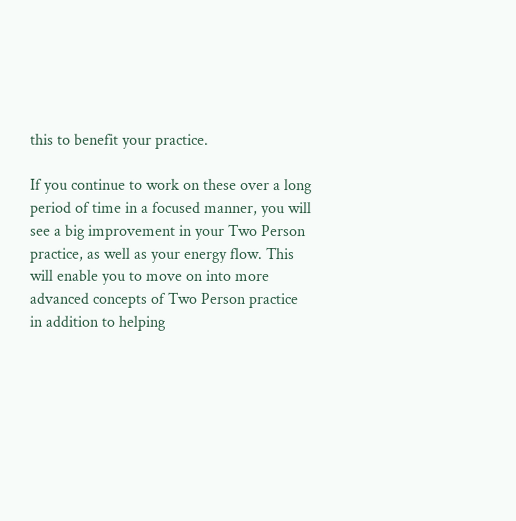this to benefit your practice.

If you continue to work on these over a long period of time in a focused manner, you will see a big improvement in your Two Person practice, as well as your energy flow. This will enable you to move on into more advanced concepts of Two Person practice in addition to helping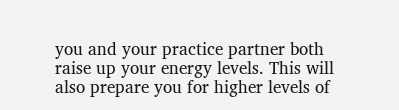you and your practice partner both raise up your energy levels. This will also prepare you for higher levels of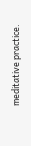meditative practice.